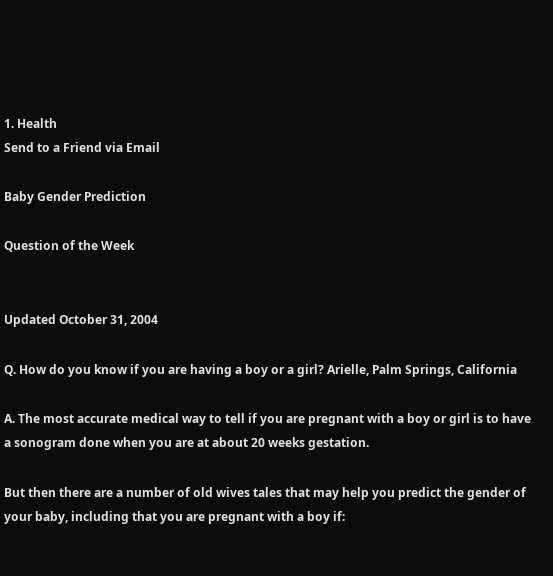1. Health
Send to a Friend via Email

Baby Gender Prediction

Question of the Week


Updated October 31, 2004

Q. How do you know if you are having a boy or a girl? Arielle, Palm Springs, California

A. The most accurate medical way to tell if you are pregnant with a boy or girl is to have a sonogram done when you are at about 20 weeks gestation.

But then there are a number of old wives tales that may help you predict the gender of your baby, including that you are pregnant with a boy if: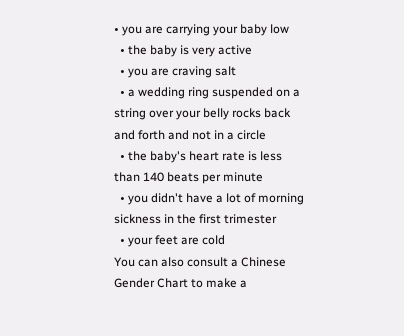• you are carrying your baby low
  • the baby is very active
  • you are craving salt
  • a wedding ring suspended on a string over your belly rocks back and forth and not in a circle
  • the baby's heart rate is less than 140 beats per minute
  • you didn't have a lot of morning sickness in the first trimester
  • your feet are cold
You can also consult a Chinese Gender Chart to make a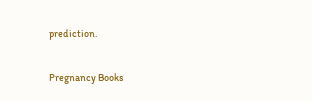prediction.

Pregnancy Books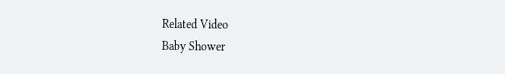Related Video
Baby Shower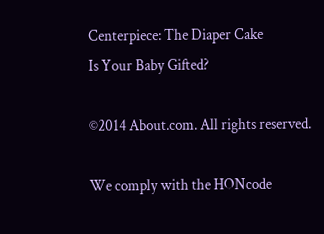Centerpiece: The Diaper Cake
Is Your Baby Gifted?

©2014 About.com. All rights reserved.

We comply with the HONcode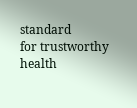standard
for trustworthy health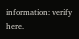information: verify here.